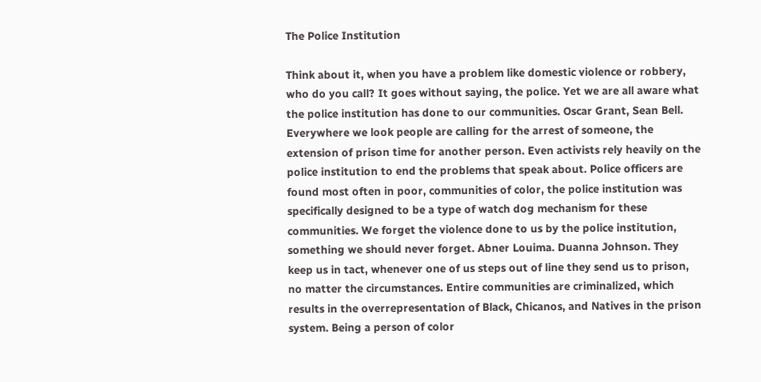The Police Institution

Think about it, when you have a problem like domestic violence or robbery, who do you call? It goes without saying, the police. Yet we are all aware what the police institution has done to our communities. Oscar Grant, Sean Bell. Everywhere we look people are calling for the arrest of someone, the extension of prison time for another person. Even activists rely heavily on the police institution to end the problems that speak about. Police officers are found most often in poor, communities of color, the police institution was specifically designed to be a type of watch dog mechanism for these communities. We forget the violence done to us by the police institution, something we should never forget. Abner Louima. Duanna Johnson. They keep us in tact, whenever one of us steps out of line they send us to prison, no matter the circumstances. Entire communities are criminalized, which results in the overrepresentation of Black, Chicanos, and Natives in the prison system. Being a person of color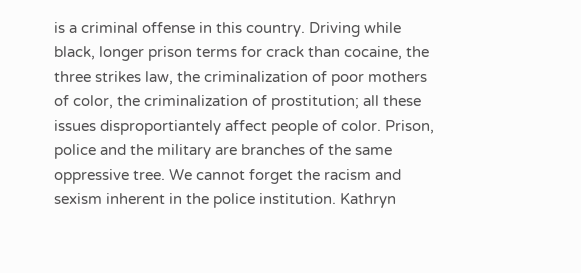is a criminal offense in this country. Driving while black, longer prison terms for crack than cocaine, the three strikes law, the criminalization of poor mothers of color, the criminalization of prostitution; all these issues disproportiantely affect people of color. Prison, police and the military are branches of the same oppressive tree. We cannot forget the racism and sexism inherent in the police institution. Kathryn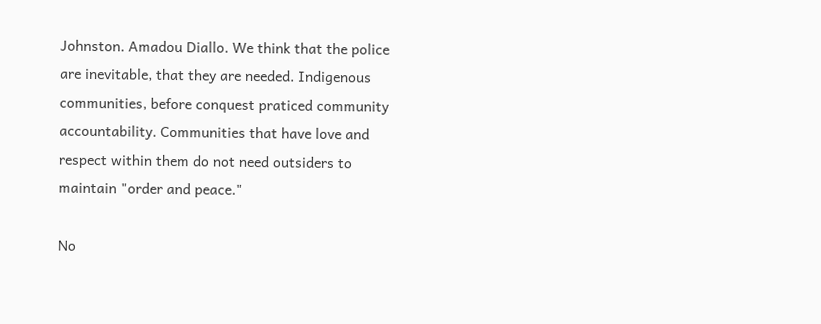Johnston. Amadou Diallo. We think that the police are inevitable, that they are needed. Indigenous communities, before conquest praticed community accountability. Communities that have love and respect within them do not need outsiders to maintain "order and peace."

No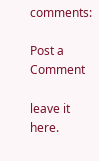comments:

Post a Comment

leave it here.